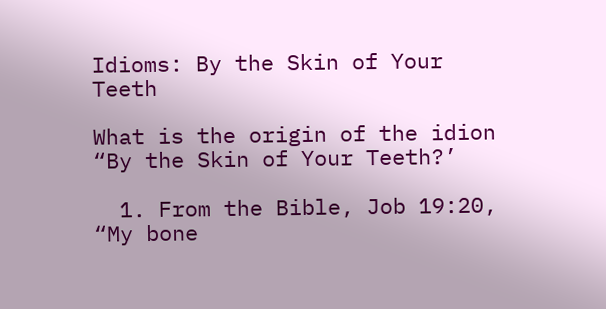Idioms: By the Skin of Your Teeth

What is the origin of the idion “By the Skin of Your Teeth?’

  1. From the Bible, Job 19:20, “My bone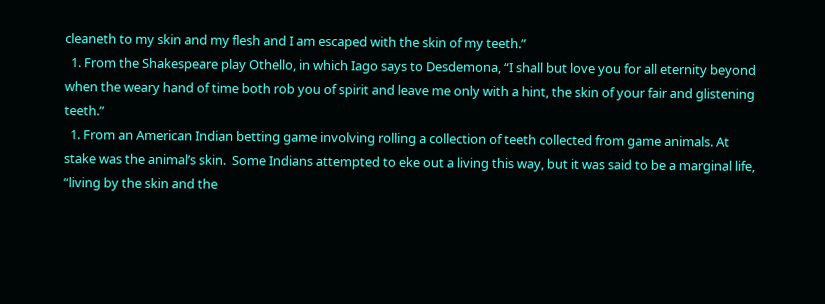cleaneth to my skin and my flesh and I am escaped with the skin of my teeth.”
  1. From the Shakespeare play Othello, in which Iago says to Desdemona, “I shall but love you for all eternity beyond when the weary hand of time both rob you of spirit and leave me only with a hint, the skin of your fair and glistening teeth.”
  1. From an American Indian betting game involving rolling a collection of teeth collected from game animals. At stake was the animal’s skin.  Some Indians attempted to eke out a living this way, but it was said to be a marginal life, “living by the skin and the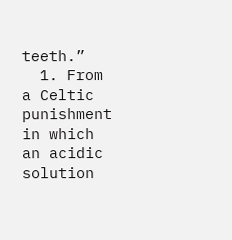teeth.”
  1. From a Celtic punishment in which an acidic solution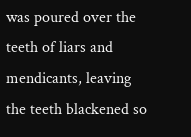was poured over the teeth of liars and mendicants, leaving the teeth blackened so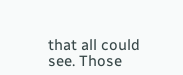that all could see. Those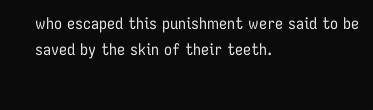who escaped this punishment were said to be saved by the skin of their teeth.